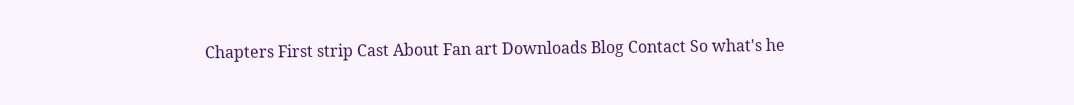Chapters First strip Cast About Fan art Downloads Blog Contact So what's he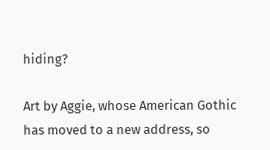hiding?

Art by Aggie, whose American Gothic has moved to a new address, so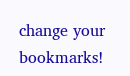change your bookmarks!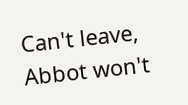Can't leave, Abbot won't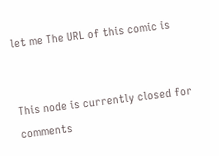let me The URL of this comic is


This node is currently closed for comments